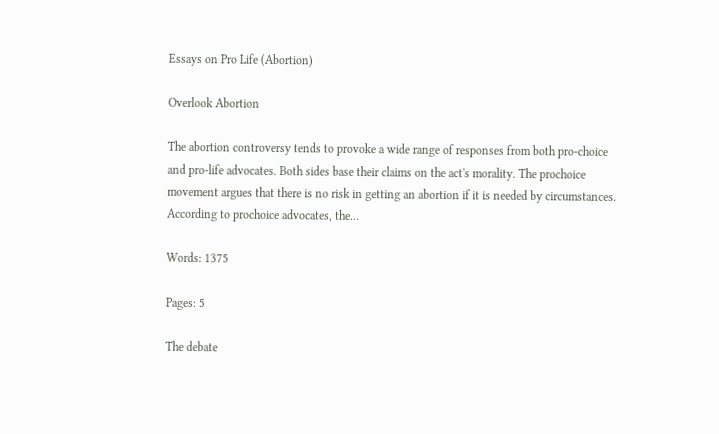Essays on Pro Life (Abortion)

Overlook Abortion

The abortion controversy tends to provoke a wide range of responses from both pro-choice and pro-life advocates. Both sides base their claims on the act's morality. The prochoice movement argues that there is no risk in getting an abortion if it is needed by circumstances. According to prochoice advocates, the...

Words: 1375

Pages: 5

The debate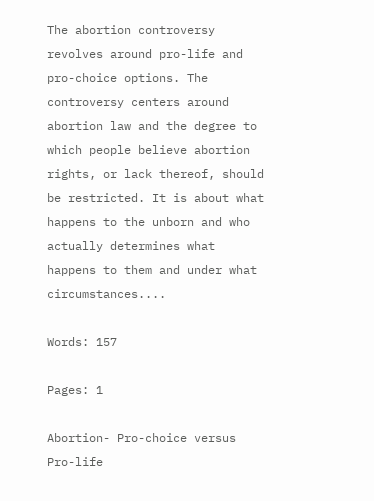The abortion controversy revolves around pro-life and pro-choice options. The controversy centers around abortion law and the degree to which people believe abortion rights, or lack thereof, should be restricted. It is about what happens to the unborn and who actually determines what happens to them and under what circumstances....

Words: 157

Pages: 1

Abortion- Pro-choice versus Pro-life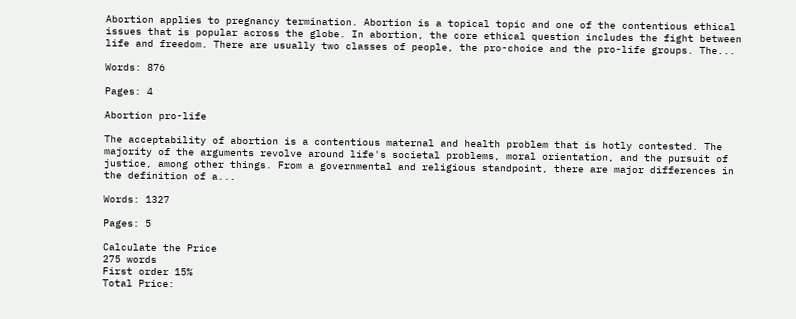Abortion applies to pregnancy termination. Abortion is a topical topic and one of the contentious ethical issues that is popular across the globe. In abortion, the core ethical question includes the fight between life and freedom. There are usually two classes of people, the pro-choice and the pro-life groups. The...

Words: 876

Pages: 4

Abortion pro-life

The acceptability of abortion is a contentious maternal and health problem that is hotly contested. The majority of the arguments revolve around life's societal problems, moral orientation, and the pursuit of justice, among other things. From a governmental and religious standpoint, there are major differences in the definition of a...

Words: 1327

Pages: 5

Calculate the Price
275 words
First order 15%
Total Price: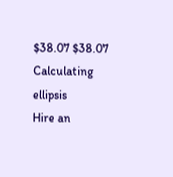$38.07 $38.07
Calculating ellipsis
Hire an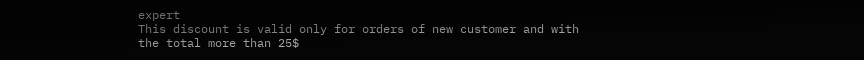expert
This discount is valid only for orders of new customer and with the total more than 25$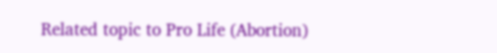Related topic to Pro Life (Abortion)